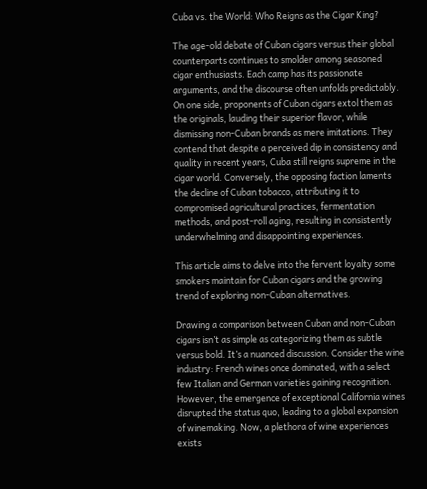Cuba vs. the World: Who Reigns as the Cigar King?

The age-old debate of Cuban cigars versus their global counterparts continues to smolder among seasoned cigar enthusiasts. Each camp has its passionate arguments, and the discourse often unfolds predictably. On one side, proponents of Cuban cigars extol them as the originals, lauding their superior flavor, while dismissing non-Cuban brands as mere imitations. They contend that despite a perceived dip in consistency and quality in recent years, Cuba still reigns supreme in the cigar world. Conversely, the opposing faction laments the decline of Cuban tobacco, attributing it to compromised agricultural practices, fermentation methods, and post-roll aging, resulting in consistently underwhelming and disappointing experiences.

This article aims to delve into the fervent loyalty some smokers maintain for Cuban cigars and the growing trend of exploring non-Cuban alternatives.

Drawing a comparison between Cuban and non-Cuban cigars isn’t as simple as categorizing them as subtle versus bold. It’s a nuanced discussion. Consider the wine industry: French wines once dominated, with a select few Italian and German varieties gaining recognition. However, the emergence of exceptional California wines disrupted the status quo, leading to a global expansion of winemaking. Now, a plethora of wine experiences exists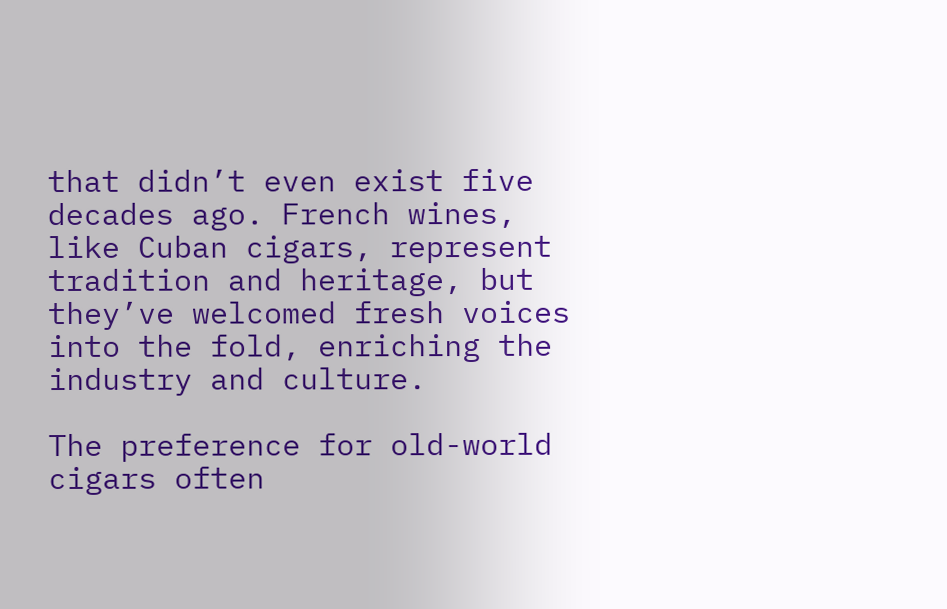that didn’t even exist five decades ago. French wines, like Cuban cigars, represent tradition and heritage, but they’ve welcomed fresh voices into the fold, enriching the industry and culture.

The preference for old-world cigars often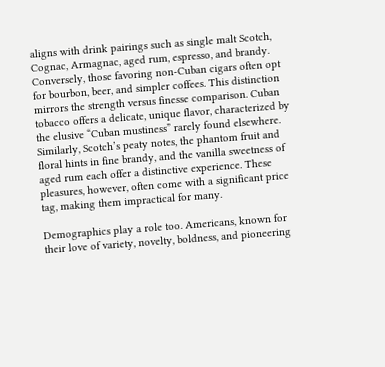aligns with drink pairings such as single malt Scotch, Cognac, Armagnac, aged rum, espresso, and brandy. Conversely, those favoring non-Cuban cigars often opt for bourbon, beer, and simpler coffees. This distinction mirrors the strength versus finesse comparison. Cuban tobacco offers a delicate, unique flavor, characterized by the elusive “Cuban mustiness” rarely found elsewhere. Similarly, Scotch’s peaty notes, the phantom fruit and floral hints in fine brandy, and the vanilla sweetness of aged rum each offer a distinctive experience. These pleasures, however, often come with a significant price tag, making them impractical for many.

Demographics play a role too. Americans, known for their love of variety, novelty, boldness, and pioneering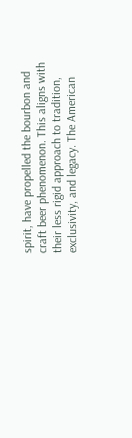spirit, have propelled the bourbon and craft beer phenomenon. This aligns with their less rigid approach to tradition, exclusivity, and legacy. The American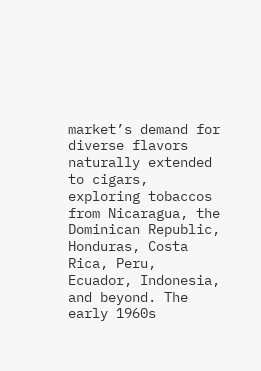market’s demand for diverse flavors naturally extended to cigars, exploring tobaccos from Nicaragua, the Dominican Republic, Honduras, Costa Rica, Peru, Ecuador, Indonesia, and beyond. The early 1960s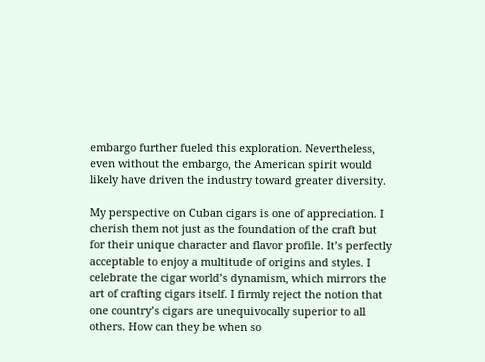embargo further fueled this exploration. Nevertheless, even without the embargo, the American spirit would likely have driven the industry toward greater diversity.

My perspective on Cuban cigars is one of appreciation. I cherish them not just as the foundation of the craft but for their unique character and flavor profile. It’s perfectly acceptable to enjoy a multitude of origins and styles. I celebrate the cigar world’s dynamism, which mirrors the art of crafting cigars itself. I firmly reject the notion that one country’s cigars are unequivocally superior to all others. How can they be when so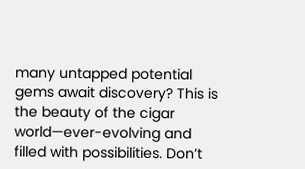many untapped potential gems await discovery? This is the beauty of the cigar world—ever-evolving and filled with possibilities. Don’t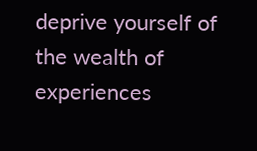deprive yourself of the wealth of experiences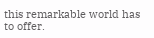this remarkable world has to offer.